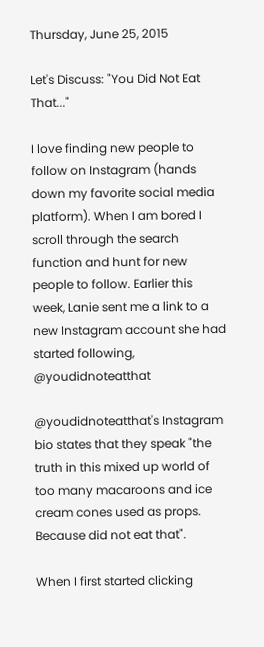Thursday, June 25, 2015

Let's Discuss: "You Did Not Eat That..."

I love finding new people to follow on Instagram (hands down my favorite social media platform). When I am bored I scroll through the search function and hunt for new people to follow. Earlier this week, Lanie sent me a link to a new Instagram account she had started following, @youdidnoteatthat

@youdidnoteatthat's Instagram bio states that they speak "the truth in this mixed up world of too many macaroons and ice cream cones used as props. Because did not eat that".

When I first started clicking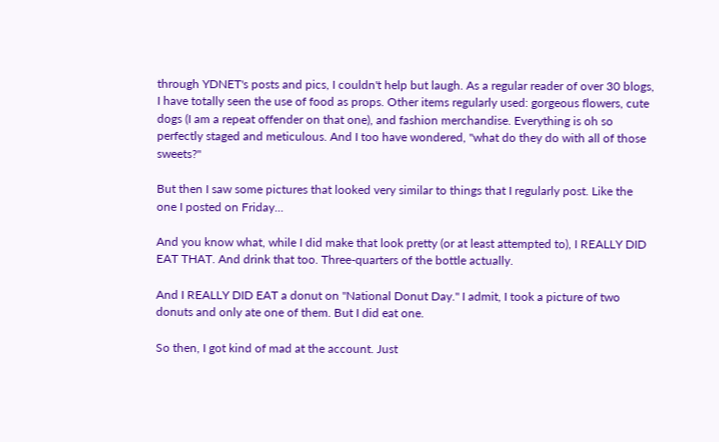through YDNET's posts and pics, I couldn't help but laugh. As a regular reader of over 30 blogs, I have totally seen the use of food as props. Other items regularly used: gorgeous flowers, cute dogs (I am a repeat offender on that one), and fashion merchandise. Everything is oh so perfectly staged and meticulous. And I too have wondered, "what do they do with all of those sweets?"

But then I saw some pictures that looked very similar to things that I regularly post. Like the one I posted on Friday...

And you know what, while I did make that look pretty (or at least attempted to), I REALLY DID EAT THAT. And drink that too. Three-quarters of the bottle actually.

And I REALLY DID EAT a donut on "National Donut Day." I admit, I took a picture of two donuts and only ate one of them. But I did eat one.

So then, I got kind of mad at the account. Just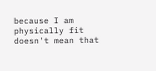because I am physically fit doesn't mean that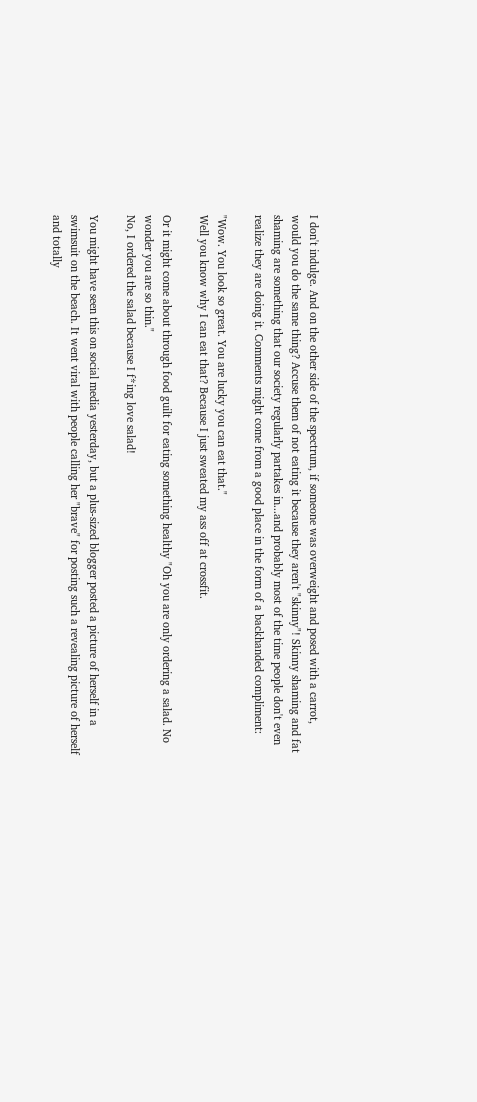I don't indulge. And on the other side of the spectrum, if someone was overweight and posed with a carrot, would you do the same thing? Accuse them of not eating it because they aren't "skinny"! Skinny shaming and fat shaming are something that our society regularly partakes in...and probably most of the time people don't even realize they are doing it. Comments might come from a good place in the form of a backhanded compliment:

"Wow. You look so great. You are lucky you can eat that."
Well you know why I can eat that? Because I just sweated my ass off at crossfit.

Or it might come about through food guilt for eating something healthy "Oh you are only ordering a salad. No wonder you are so thin."
No, I ordered the salad because I f*ing love salad!

You might have seen this on social media yesterday, but a plus-sized blogger posted a picture of herself in a swimsuit on the beach. It went viral with people calling her "brave" for posting such a revealing picture of herself and totally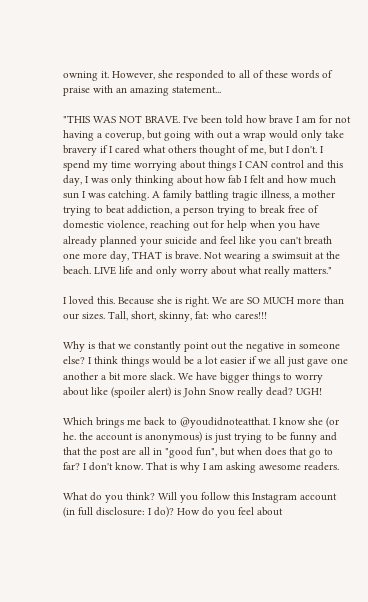owning it. However, she responded to all of these words of praise with an amazing statement...

"THIS WAS NOT BRAVE. I've been told how brave I am for not having a coverup, but going with out a wrap would only take bravery if I cared what others thought of me, but I don't. I spend my time worrying about things I CAN control and this day, I was only thinking about how fab I felt and how much sun I was catching. A family battling tragic illness, a mother trying to beat addiction, a person trying to break free of domestic violence, reaching out for help when you have already planned your suicide and feel like you can't breath one more day, THAT is brave. Not wearing a swimsuit at the beach. LIVE life and only worry about what really matters."

I loved this. Because she is right. We are SO MUCH more than our sizes. Tall, short, skinny, fat: who cares!!!

Why is that we constantly point out the negative in someone else? I think things would be a lot easier if we all just gave one another a bit more slack. We have bigger things to worry about like (spoiler alert) is John Snow really dead? UGH!

Which brings me back to @youdidnoteatthat. I know she (or he. the account is anonymous) is just trying to be funny and that the post are all in "good fun", but when does that go to far? I don't know. That is why I am asking awesome readers.

What do you think? Will you follow this Instagram account (in full disclosure: I do)? How do you feel about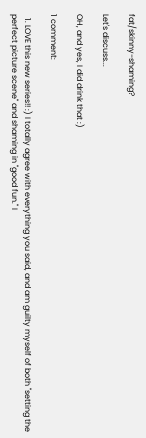fat/skinny-shaming?

Let's discuss...

OH, and yes, I did drink that :)

1 comment:

  1. LOVE this new series!! :) I totally agree with everything you said, and am guilty myself of both "setting the perfect picture scene" and shaming in "good fun." I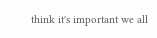think it's important we all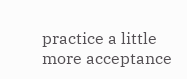practice a little more acceptance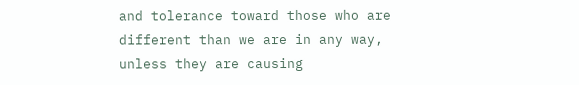and tolerance toward those who are different than we are in any way, unless they are causing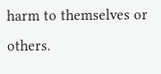harm to themselves or others.